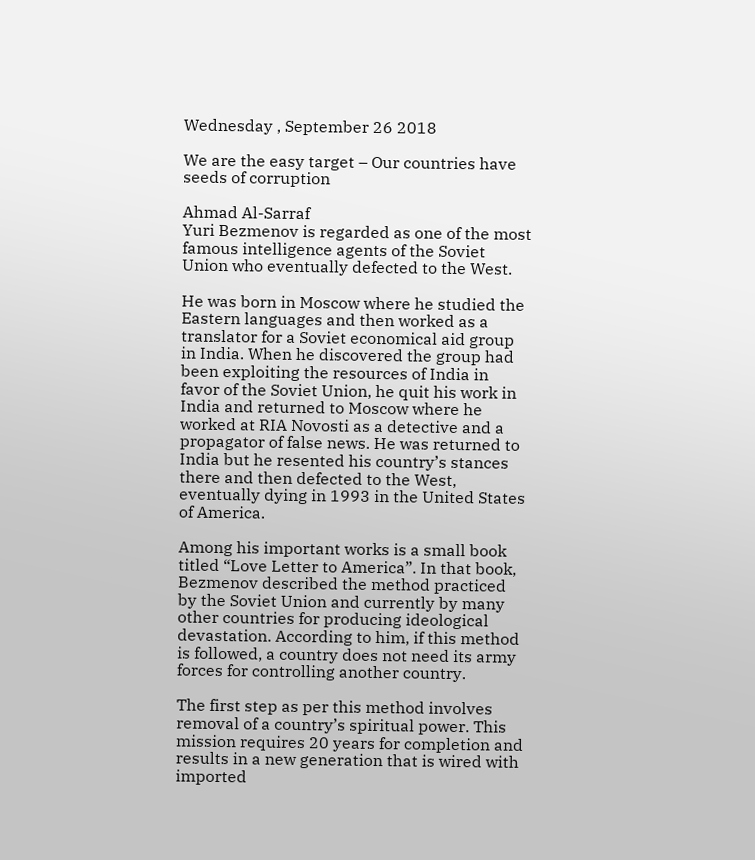Wednesday , September 26 2018

We are the easy target – Our countries have seeds of corruption

Ahmad Al-Sarraf
Yuri Bezmenov is regarded as one of the most famous intelligence agents of the Soviet Union who eventually defected to the West.

He was born in Moscow where he studied the Eastern languages and then worked as a translator for a Soviet economical aid group in India. When he discovered the group had been exploiting the resources of India in favor of the Soviet Union, he quit his work in India and returned to Moscow where he worked at RIA Novosti as a detective and a propagator of false news. He was returned to India but he resented his country’s stances there and then defected to the West, eventually dying in 1993 in the United States of America.

Among his important works is a small book titled “Love Letter to America”. In that book, Bezmenov described the method practiced by the Soviet Union and currently by many other countries for producing ideological devastation. According to him, if this method is followed, a country does not need its army forces for controlling another country.

The first step as per this method involves removal of a country’s spiritual power. This mission requires 20 years for completion and results in a new generation that is wired with imported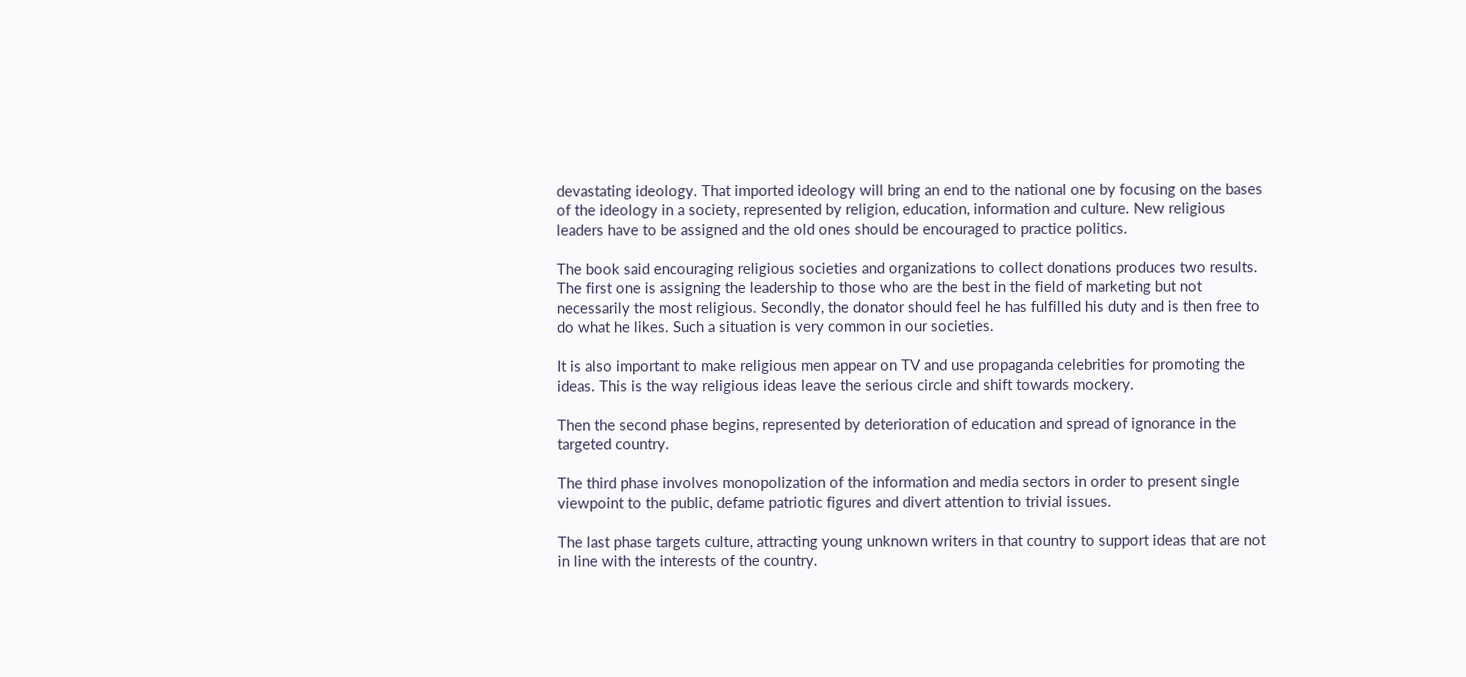devastating ideology. That imported ideology will bring an end to the national one by focusing on the bases of the ideology in a society, represented by religion, education, information and culture. New religious leaders have to be assigned and the old ones should be encouraged to practice politics.

The book said encouraging religious societies and organizations to collect donations produces two results. The first one is assigning the leadership to those who are the best in the field of marketing but not necessarily the most religious. Secondly, the donator should feel he has fulfilled his duty and is then free to do what he likes. Such a situation is very common in our societies.

It is also important to make religious men appear on TV and use propaganda celebrities for promoting the ideas. This is the way religious ideas leave the serious circle and shift towards mockery.

Then the second phase begins, represented by deterioration of education and spread of ignorance in the targeted country.

The third phase involves monopolization of the information and media sectors in order to present single viewpoint to the public, defame patriotic figures and divert attention to trivial issues.

The last phase targets culture, attracting young unknown writers in that country to support ideas that are not in line with the interests of the country.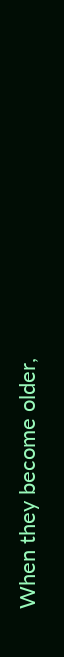When they become older,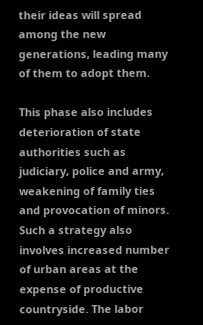their ideas will spread among the new generations, leading many of them to adopt them.

This phase also includes deterioration of state authorities such as judiciary, police and army, weakening of family ties and provocation of minors. Such a strategy also involves increased number of urban areas at the expense of productive countryside. The labor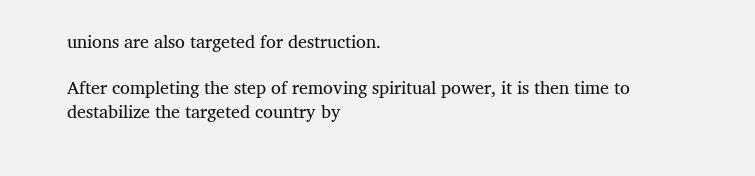unions are also targeted for destruction.

After completing the step of removing spiritual power, it is then time to destabilize the targeted country by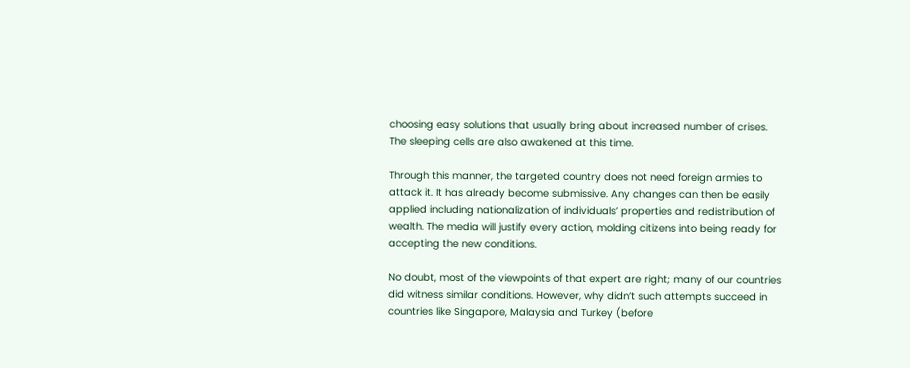choosing easy solutions that usually bring about increased number of crises. The sleeping cells are also awakened at this time.

Through this manner, the targeted country does not need foreign armies to attack it. It has already become submissive. Any changes can then be easily applied including nationalization of individuals’ properties and redistribution of wealth. The media will justify every action, molding citizens into being ready for accepting the new conditions.

No doubt, most of the viewpoints of that expert are right; many of our countries did witness similar conditions. However, why didn’t such attempts succeed in countries like Singapore, Malaysia and Turkey (before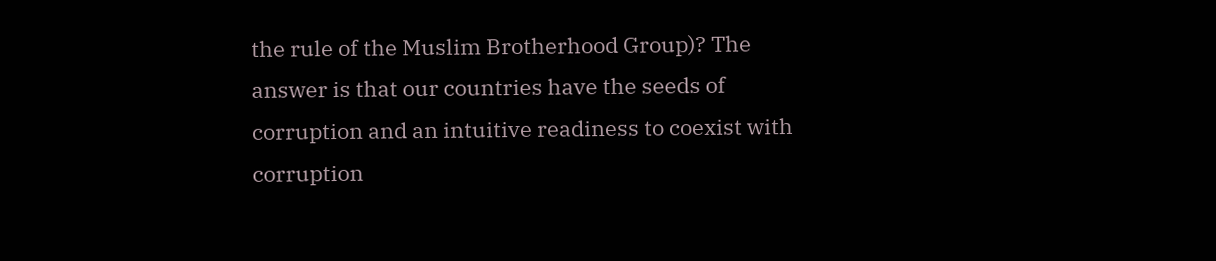the rule of the Muslim Brotherhood Group)? The answer is that our countries have the seeds of corruption and an intuitive readiness to coexist with corruption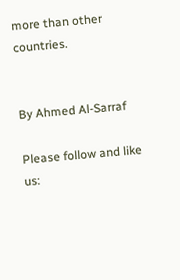more than other countries.


By Ahmed Al-Sarraf

Please follow and like us: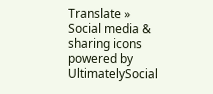Translate »
Social media & sharing icons powered by UltimatelySocial